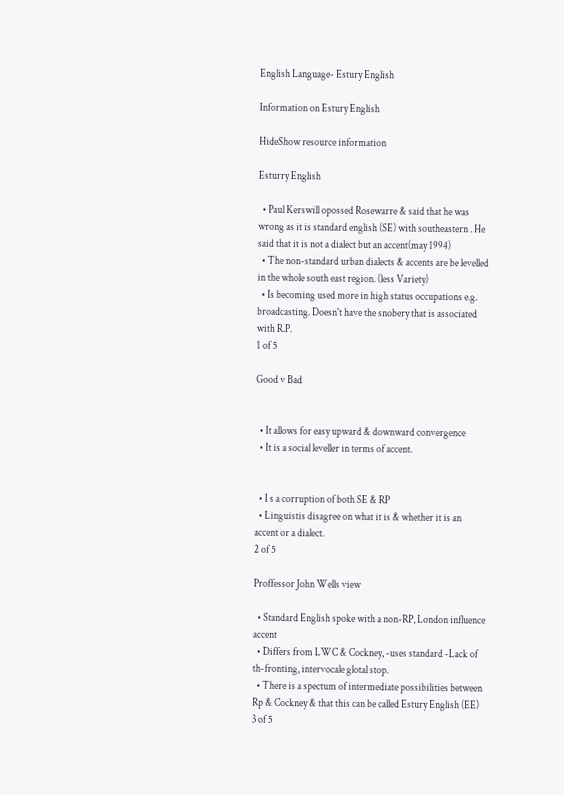English Language- Estury English

Information on Estury English

HideShow resource information

Esturry English

  • Paul Kerswill opossed Rosewarre & said that he was wrong as it is standard english (SE) with southeastern . He said that it is not a dialect but an accent(may 1994)
  • The non-standard urban dialects & accents are be levelled in the whole south east region. (less Variety)
  • Is becoming used more in high status occupations e.g. broadcasting. Doesn't have the snobery that is associated with R.P.
1 of 5

Good v Bad


  • It allows for easy upward & downward convergence
  • It is a social leveller in terms of accent.


  • I s a corruption of both SE & RP
  • Linguistis disagree on what it is & whether it is an accent or a dialect.
2 of 5

Proffessor John Wells view

  • Standard English spoke with a non-RP, London influence accent
  • Differs from LWC & Cockney, -uses standard -Lack of th-fronting, intervocale glotal stop.
  • There is a spectum of intermediate possibilities between Rp & Cockney & that this can be called Estury English (EE)
3 of 5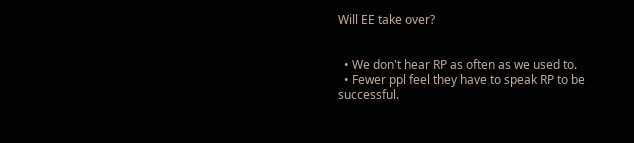Will EE take over?


  • We don't hear RP as often as we used to.
  • Fewer ppl feel they have to speak RP to be successful.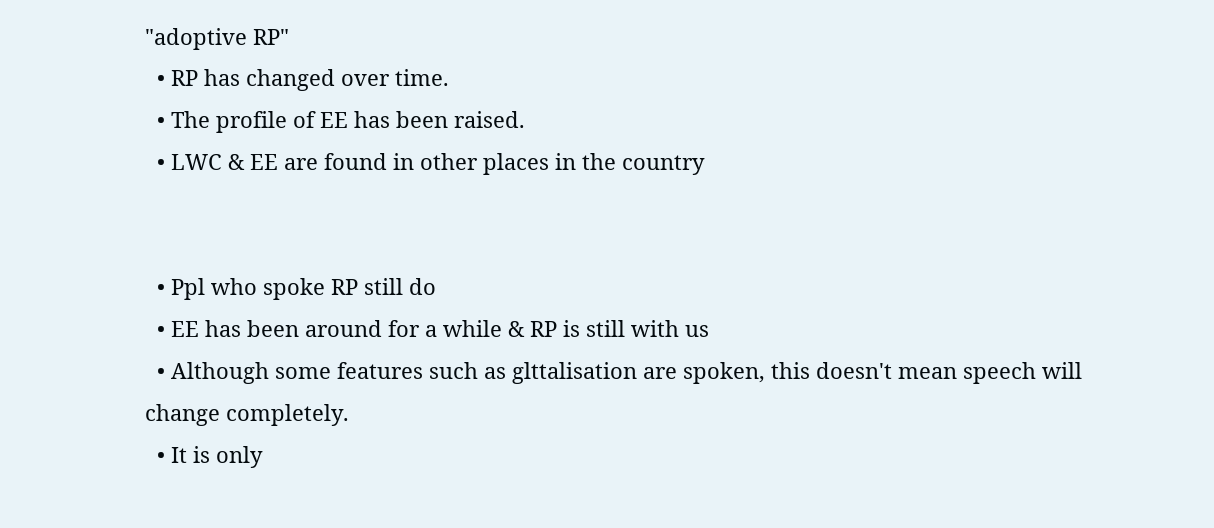"adoptive RP"
  • RP has changed over time.
  • The profile of EE has been raised.
  • LWC & EE are found in other places in the country


  • Ppl who spoke RP still do
  • EE has been around for a while & RP is still with us
  • Although some features such as glttalisation are spoken, this doesn't mean speech will change completely.
  • It is only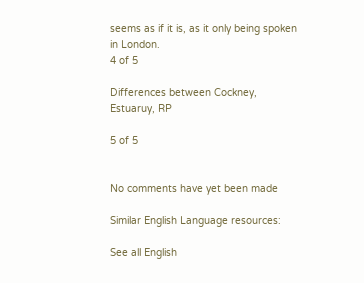seems as if it is, as it only being spoken in London.
4 of 5

Differences between Cockney, Estuaruy, RP

5 of 5


No comments have yet been made

Similar English Language resources:

See all English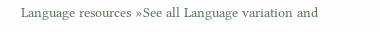Language resources »See all Language variation and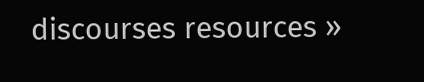discourses resources »